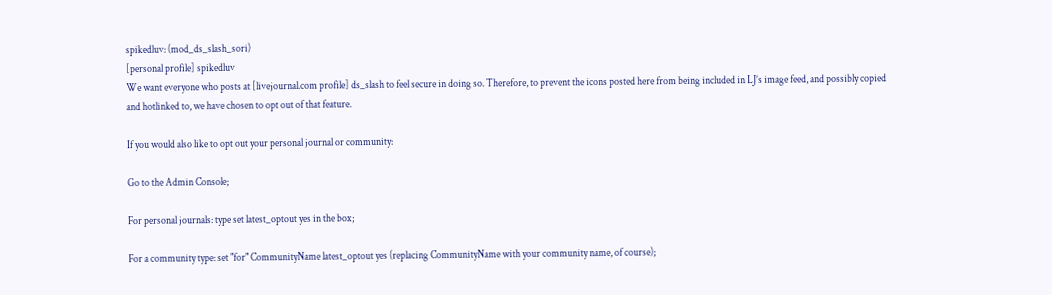spikedluv: (mod_ds_slash_sori)
[personal profile] spikedluv
We want everyone who posts at [livejournal.com profile] ds_slash to feel secure in doing so. Therefore, to prevent the icons posted here from being included in LJ’s image feed, and possibly copied and hotlinked to, we have chosen to opt out of that feature.

If you would also like to opt out your personal journal or community:

Go to the Admin Console;

For personal journals: type set latest_optout yes in the box;

For a community type: set "for" CommunityName latest_optout yes (replacing CommunityName with your community name, of course);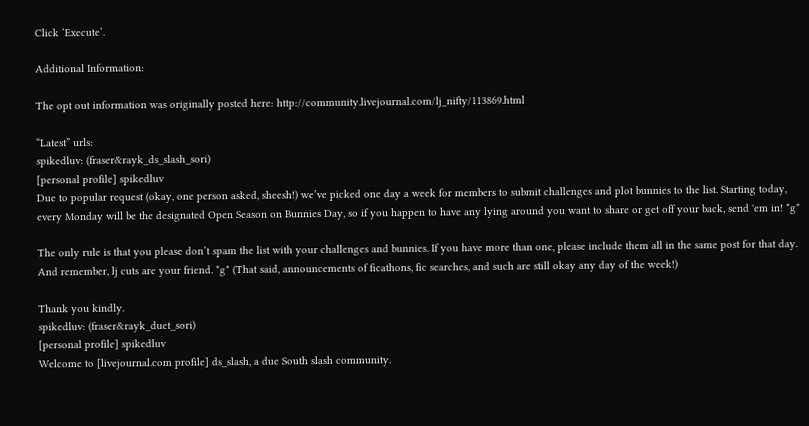Click ‘Execute’.

Additional Information:

The opt out information was originally posted here: http://community.livejournal.com/lj_nifty/113869.html

“Latest” urls:
spikedluv: (fraser&rayk_ds_slash_sori)
[personal profile] spikedluv
Due to popular request (okay, one person asked, sheesh!) we’ve picked one day a week for members to submit challenges and plot bunnies to the list. Starting today, every Monday will be the designated Open Season on Bunnies Day, so if you happen to have any lying around you want to share or get off your back, send 'em in! *g*

The only rule is that you please don’t spam the list with your challenges and bunnies. If you have more than one, please include them all in the same post for that day. And remember, lj cuts are your friend. *g* (That said, announcements of ficathons, fic searches, and such are still okay any day of the week!)

Thank you kindly.
spikedluv: (fraser&rayk_duet_sori)
[personal profile] spikedluv
Welcome to [livejournal.com profile] ds_slash, a due South slash community.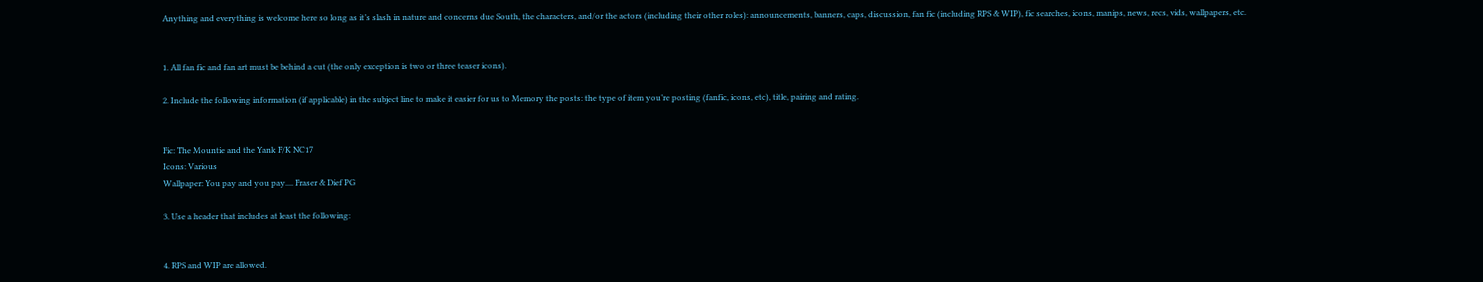Anything and everything is welcome here so long as it’s slash in nature and concerns due South, the characters, and/or the actors (including their other roles): announcements, banners, caps, discussion, fan fic (including RPS & WIP), fic searches, icons, manips, news, recs, vids, wallpapers, etc.


1. All fan fic and fan art must be behind a cut (the only exception is two or three teaser icons).

2. Include the following information (if applicable) in the subject line to make it easier for us to Memory the posts: the type of item you’re posting (fanfic, icons, etc), title, pairing and rating.


Fic: The Mountie and the Yank F/K NC17
Icons: Various
Wallpaper: You pay and you pay.... Fraser & Dief PG

3. Use a header that includes at least the following:


4. RPS and WIP are allowed.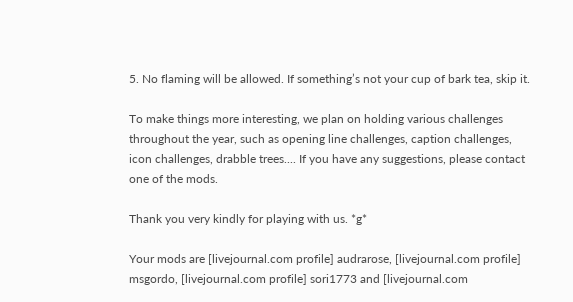5. No flaming will be allowed. If something’s not your cup of bark tea, skip it.

To make things more interesting, we plan on holding various challenges throughout the year, such as opening line challenges, caption challenges, icon challenges, drabble trees.... If you have any suggestions, please contact one of the mods.

Thank you very kindly for playing with us. *g*

Your mods are [livejournal.com profile] audrarose, [livejournal.com profile] msgordo, [livejournal.com profile] sori1773 and [livejournal.com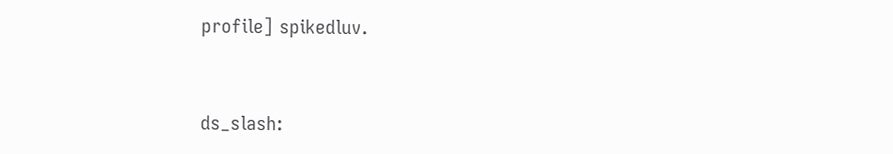profile] spikedluv.


ds_slash: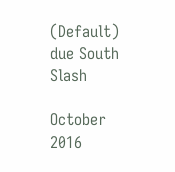(Default)
due South Slash

October 2016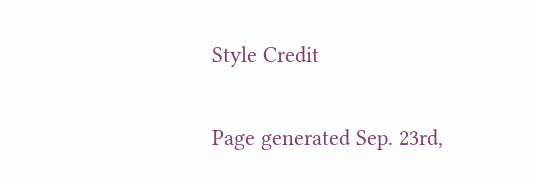Style Credit

Page generated Sep. 23rd,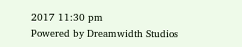2017 11:30 pm
Powered by Dreamwidth Studios